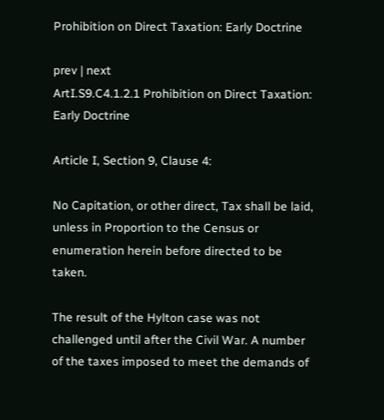Prohibition on Direct Taxation: Early Doctrine

prev | next
ArtI.S9.C4.1.2.1 Prohibition on Direct Taxation: Early Doctrine

Article I, Section 9, Clause 4:

No Capitation, or other direct, Tax shall be laid, unless in Proportion to the Census or enumeration herein before directed to be taken.

The result of the Hylton case was not challenged until after the Civil War. A number of the taxes imposed to meet the demands of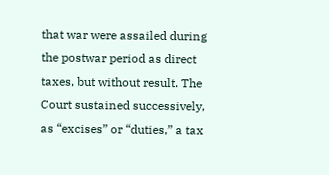that war were assailed during the postwar period as direct taxes, but without result. The Court sustained successively, as “excises” or “duties,” a tax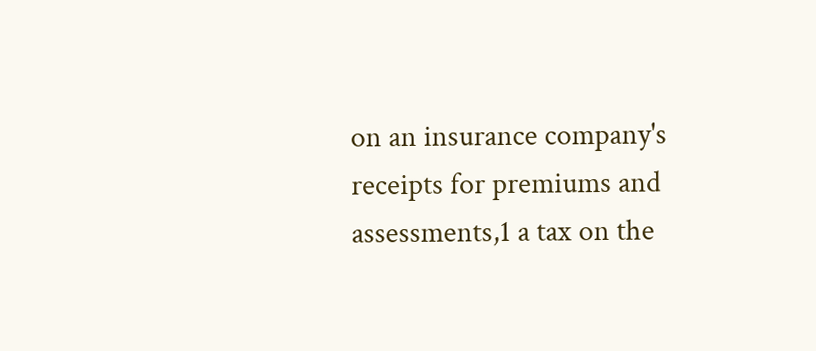on an insurance company's receipts for premiums and assessments,1 a tax on the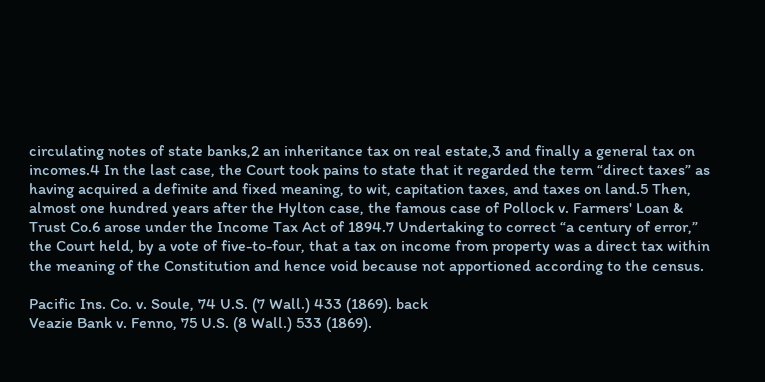circulating notes of state banks,2 an inheritance tax on real estate,3 and finally a general tax on incomes.4 In the last case, the Court took pains to state that it regarded the term “direct taxes” as having acquired a definite and fixed meaning, to wit, capitation taxes, and taxes on land.5 Then, almost one hundred years after the Hylton case, the famous case of Pollock v. Farmers' Loan & Trust Co.6 arose under the Income Tax Act of 1894.7 Undertaking to correct “a century of error,” the Court held, by a vote of five-to-four, that a tax on income from property was a direct tax within the meaning of the Constitution and hence void because not apportioned according to the census.

Pacific Ins. Co. v. Soule, 74 U.S. (7 Wall.) 433 (1869). back
Veazie Bank v. Fenno, 75 U.S. (8 Wall.) 533 (1869).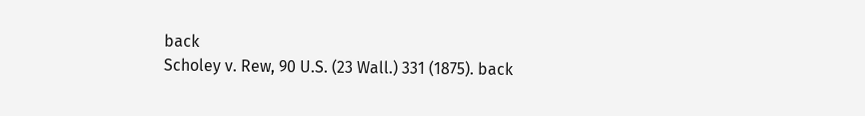back
Scholey v. Rew, 90 U.S. (23 Wall.) 331 (1875). back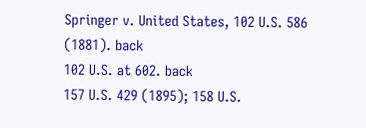Springer v. United States, 102 U.S. 586 (1881). back
102 U.S. at 602. back
157 U.S. 429 (1895); 158 U.S.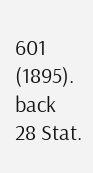601 (1895). back
28 Stat.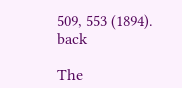509, 553 (1894). back

The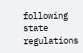following state regulations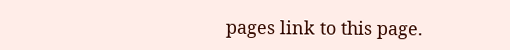pages link to this page.